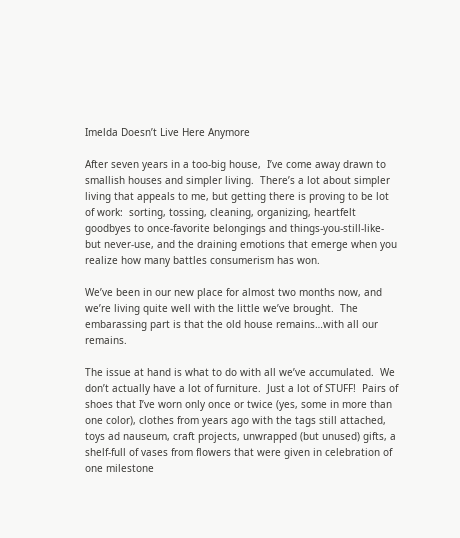Imelda Doesn’t Live Here Anymore

After seven years in a too-big house,  I’ve come away drawn to smallish houses and simpler living.  There’s a lot about simpler living that appeals to me, but getting there is proving to be lot of work:  sorting, tossing, cleaning, organizing, heartfelt goodbyes to once-favorite belongings and things-you-still-like-but never-use, and the draining emotions that emerge when you realize how many battles consumerism has won.

We’ve been in our new place for almost two months now, and we’re living quite well with the little we’ve brought.  The embarassing part is that the old house remains…with all our remains.

The issue at hand is what to do with all we’ve accumulated.  We don’t actually have a lot of furniture.  Just a lot of STUFF!  Pairs of shoes that I’ve worn only once or twice (yes, some in more than one color), clothes from years ago with the tags still attached, toys ad nauseum, craft projects, unwrapped (but unused) gifts, a shelf-full of vases from flowers that were given in celebration of one milestone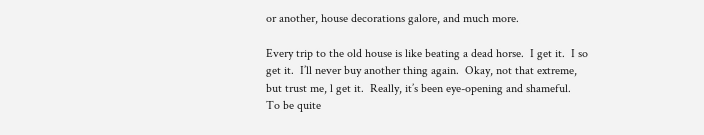or another, house decorations galore, and much more.

Every trip to the old house is like beating a dead horse.  I get it.  I so get it.  I’ll never buy another thing again.  Okay, not that extreme, but trust me, l get it.  Really, it’s been eye-opening and shameful.  To be quite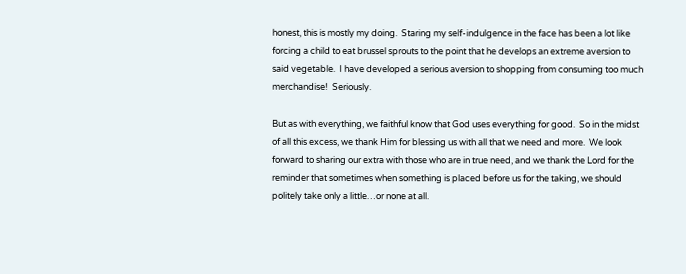honest, this is mostly my doing.  Staring my self-indulgence in the face has been a lot like forcing a child to eat brussel sprouts to the point that he develops an extreme aversion to said vegetable.  I have developed a serious aversion to shopping from consuming too much merchandise!  Seriously.

But as with everything, we faithful know that God uses everything for good.  So in the midst of all this excess, we thank Him for blessing us with all that we need and more.  We look forward to sharing our extra with those who are in true need, and we thank the Lord for the reminder that sometimes when something is placed before us for the taking, we should politely take only a little…or none at all.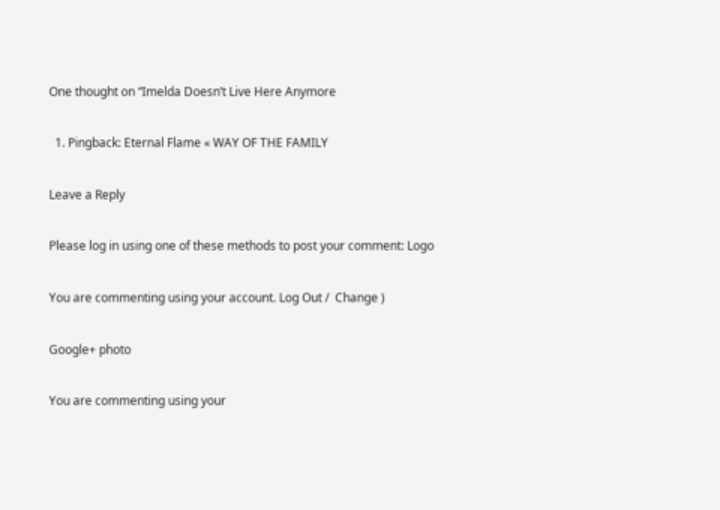One thought on “Imelda Doesn’t Live Here Anymore

  1. Pingback: Eternal Flame « WAY OF THE FAMILY

Leave a Reply

Please log in using one of these methods to post your comment: Logo

You are commenting using your account. Log Out /  Change )

Google+ photo

You are commenting using your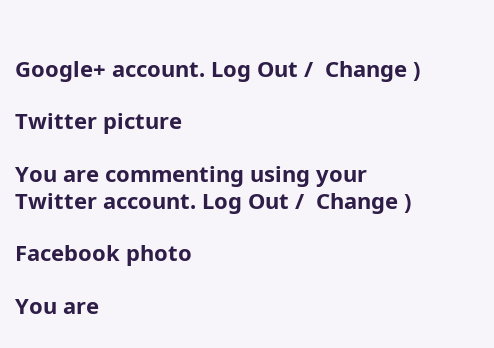Google+ account. Log Out /  Change )

Twitter picture

You are commenting using your Twitter account. Log Out /  Change )

Facebook photo

You are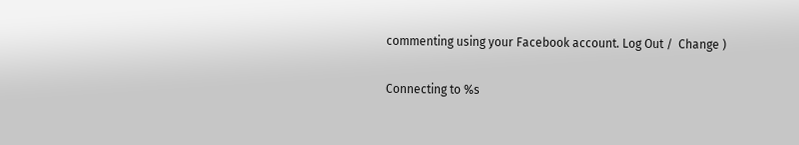commenting using your Facebook account. Log Out /  Change )

Connecting to %s